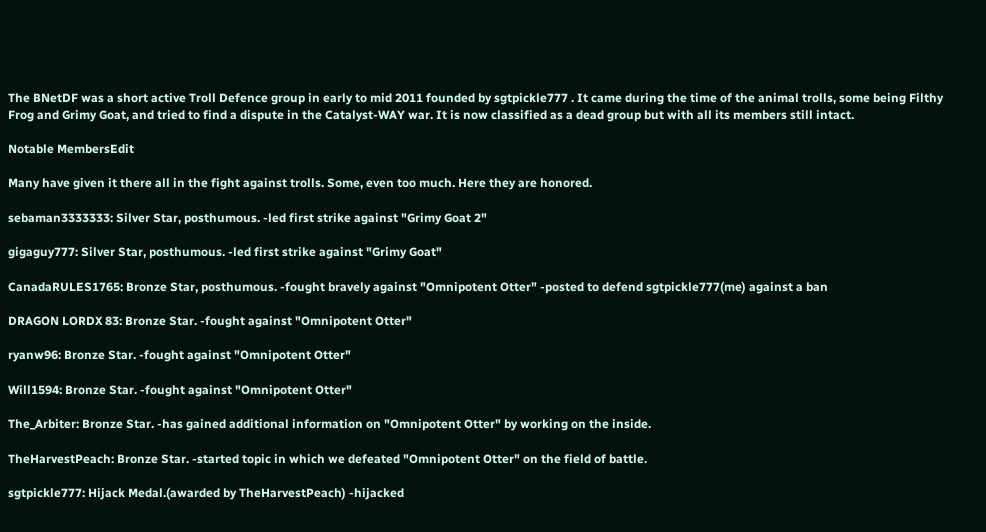The BNetDF was a short active Troll Defence group in early to mid 2011 founded by sgtpickle777 . It came during the time of the animal trolls, some being Filthy Frog and Grimy Goat, and tried to find a dispute in the Catalyst-WAY war. It is now classified as a dead group but with all its members still intact.

Notable MembersEdit

Many have given it there all in the fight against trolls. Some, even too much. Here they are honored.

sebaman3333333: Silver Star, posthumous. -led first strike against "Grimy Goat 2"

gigaguy777: Silver Star, posthumous. -led first strike against "Grimy Goat"

CanadaRULES1765: Bronze Star, posthumous. -fought bravely against "Omnipotent Otter" -posted to defend sgtpickle777(me) against a ban

DRAGON LORDX 83: Bronze Star. -fought against "Omnipotent Otter"

ryanw96: Bronze Star. -fought against "Omnipotent Otter"

Will1594: Bronze Star. -fought against "Omnipotent Otter"

The_Arbiter: Bronze Star. -has gained additional information on "Omnipotent Otter" by working on the inside.

TheHarvestPeach: Bronze Star. -started topic in which we defeated "Omnipotent Otter" on the field of battle.

sgtpickle777: Hijack Medal.(awarded by TheHarvestPeach) -hijacked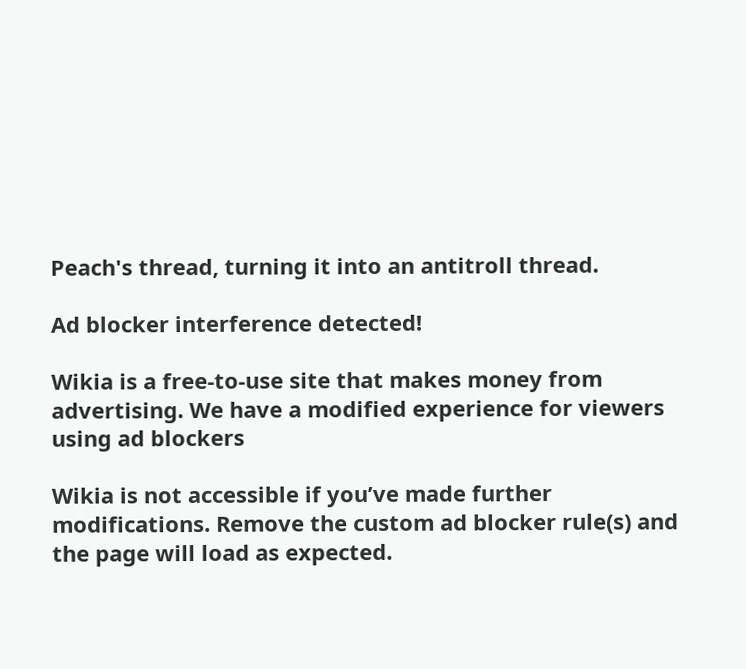Peach's thread, turning it into an antitroll thread.

Ad blocker interference detected!

Wikia is a free-to-use site that makes money from advertising. We have a modified experience for viewers using ad blockers

Wikia is not accessible if you’ve made further modifications. Remove the custom ad blocker rule(s) and the page will load as expected.